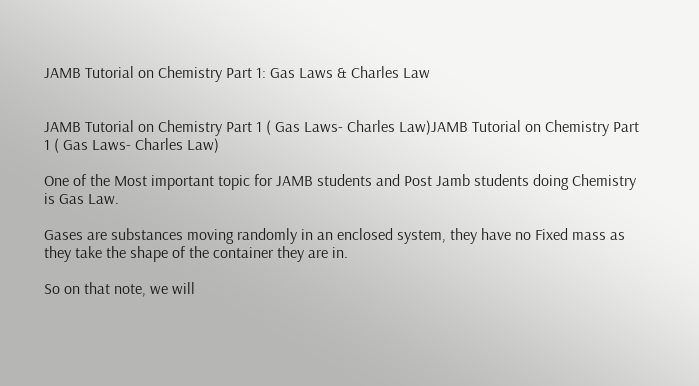JAMB Tutorial on Chemistry Part 1: Gas Laws & Charles Law


JAMB Tutorial on Chemistry Part 1 ( Gas Laws- Charles Law)JAMB Tutorial on Chemistry Part 1 ( Gas Laws- Charles Law)

One of the Most important topic for JAMB students and Post Jamb students doing Chemistry is Gas Law.

Gases are substances moving randomly in an enclosed system, they have no Fixed mass as they take the shape of the container they are in.

So on that note, we will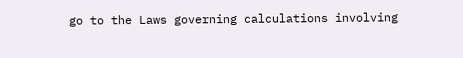go to the Laws governing calculations involving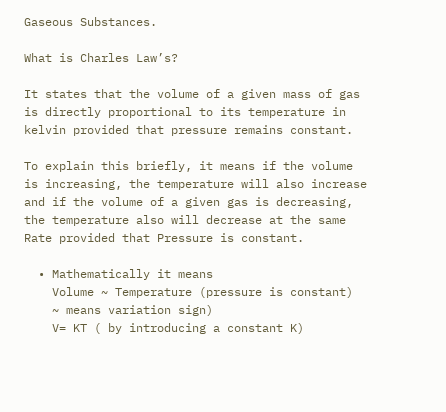Gaseous Substances.

What is Charles Law’s?

It states that the volume of a given mass of gas is directly proportional to its temperature in kelvin provided that pressure remains constant.

To explain this briefly, it means if the volume is increasing, the temperature will also increase and if the volume of a given gas is decreasing, the temperature also will decrease at the same Rate provided that Pressure is constant.

  • Mathematically it means
    Volume ~ Temperature (pressure is constant)
    ~ means variation sign)
    V= KT ( by introducing a constant K)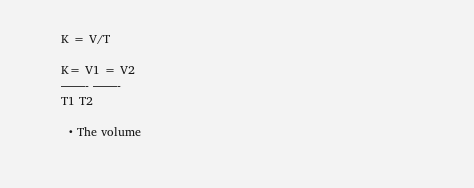K = V/T

K= V1 = V2
——- ——-
T1 T2

  • The volume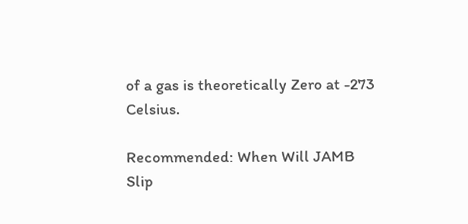of a gas is theoretically Zero at -273 Celsius.

Recommended: When Will JAMB Slip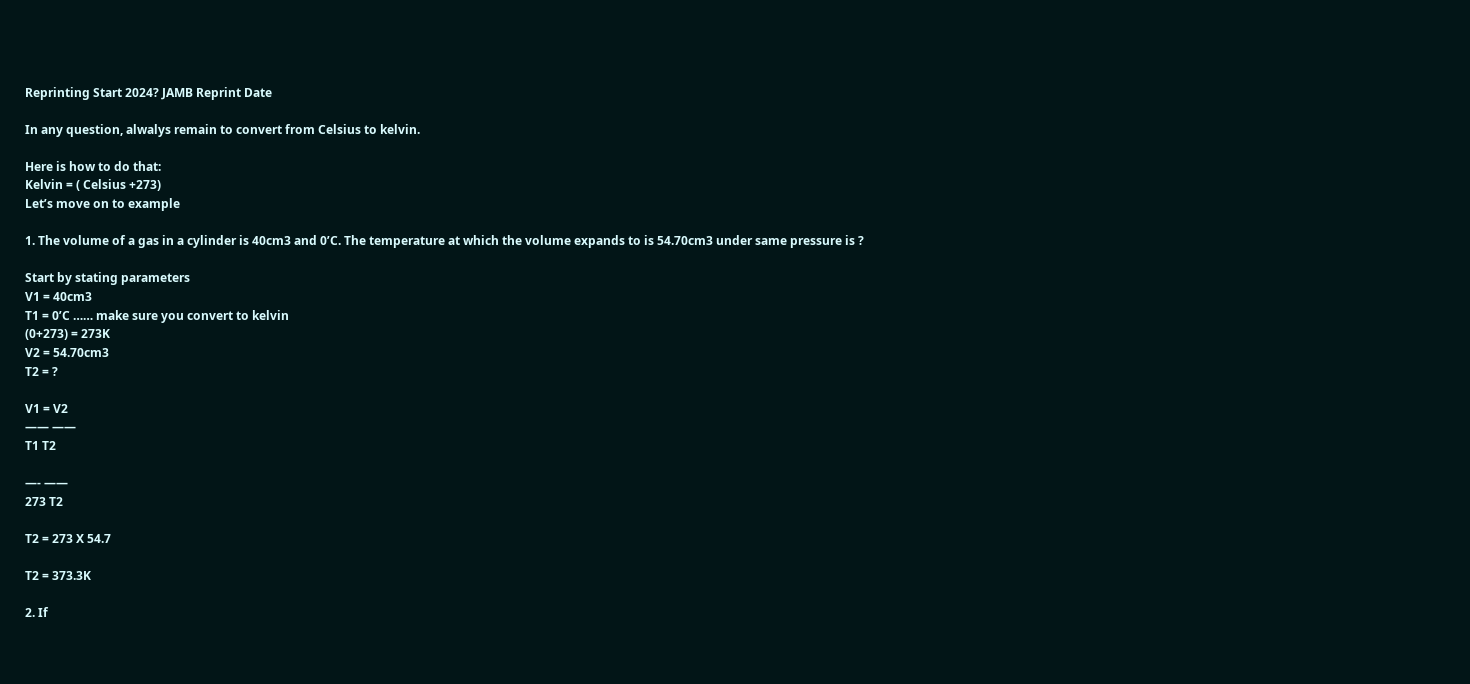Reprinting Start 2024? JAMB Reprint Date

In any question, alwalys remain to convert from Celsius to kelvin.

Here is how to do that:
Kelvin = ( Celsius +273)
Let’s move on to example

1. The volume of a gas in a cylinder is 40cm3 and 0’C. The temperature at which the volume expands to is 54.70cm3 under same pressure is ?

Start by stating parameters
V1 = 40cm3
T1 = 0’C …… make sure you convert to kelvin
(0+273) = 273K
V2 = 54.70cm3
T2 = ?

V1 = V2
—— ——
T1 T2

—- ——
273 T2

T2 = 273 X 54.7

T2 = 373.3K

2. If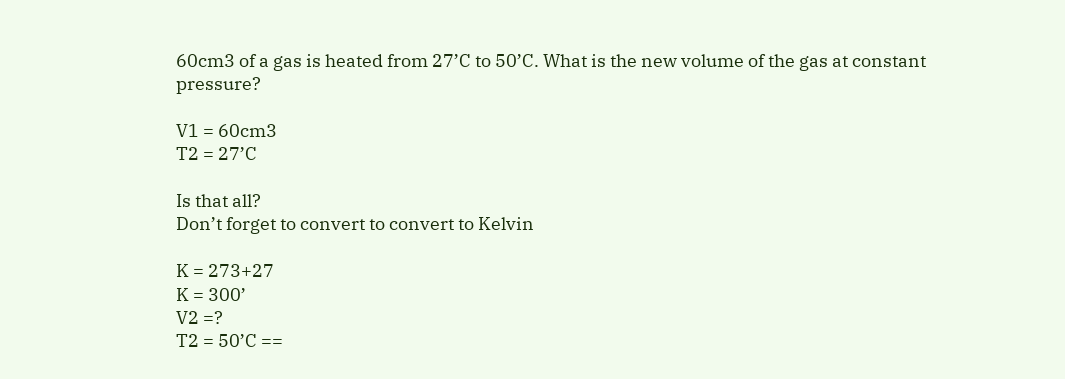60cm3 of a gas is heated from 27’C to 50’C. What is the new volume of the gas at constant pressure?

V1 = 60cm3
T2 = 27’C

Is that all?
Don’t forget to convert to convert to Kelvin

K = 273+27
K = 300’
V2 =?
T2 = 50’C ==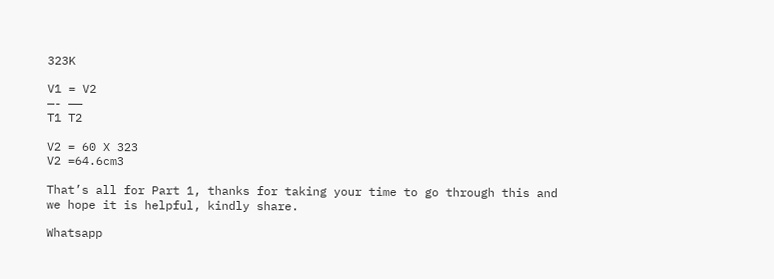323K

V1 = V2
—- ——
T1 T2

V2 = 60 X 323
V2 =64.6cm3

That’s all for Part 1, thanks for taking your time to go through this and we hope it is helpful, kindly share.

Whatsapp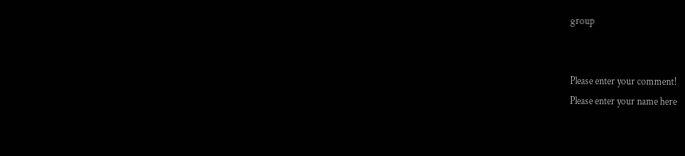group


Please enter your comment!
Please enter your name here